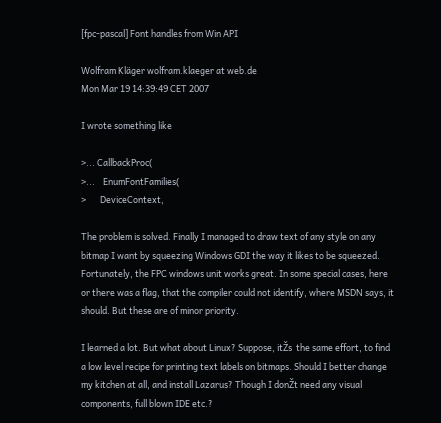[fpc-pascal] Font handles from Win API

Wolfram Kläger wolfram.klaeger at web.de
Mon Mar 19 14:39:49 CET 2007

I wrote something like

>... CallbackProc(
>...    EnumFontFamilies(
>       DeviceContext,

The problem is solved. Finally I managed to draw text of any style on any bitmap I want by squeezing Windows GDI the way it likes to be squeezed. Fortunately, the FPC windows unit works great. In some special cases, here or there was a flag, that the compiler could not identify, where MSDN says, it should. But these are of minor priority.

I learned a lot. But what about Linux? Suppose, itŽs  the same effort, to find a low level recipe for printing text labels on bitmaps. Should I better change my kitchen at all, and install Lazarus? Though I donŽt need any visual components, full blown IDE etc.?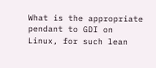What is the appropriate pendant to GDI on Linux, for such lean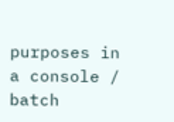purposes in a console / batch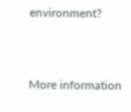environment?


More information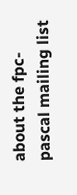about the fpc-pascal mailing list